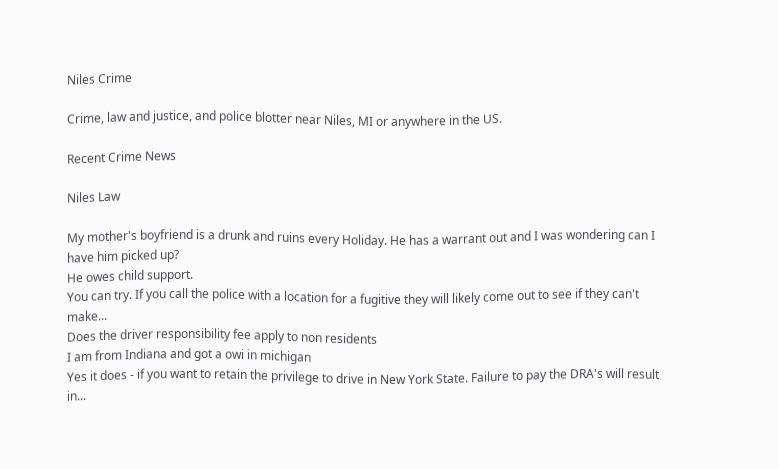Niles Crime

Crime, law and justice, and police blotter near Niles, MI or anywhere in the US.

Recent Crime News

Niles Law

My mother's boyfriend is a drunk and ruins every Holiday. He has a warrant out and I was wondering can I have him picked up?
He owes child support.
You can try. If you call the police with a location for a fugitive they will likely come out to see if they can't make...
Does the driver responsibility fee apply to non residents
I am from Indiana and got a owi in michigan
Yes it does - if you want to retain the privilege to drive in New York State. Failure to pay the DRA's will result in...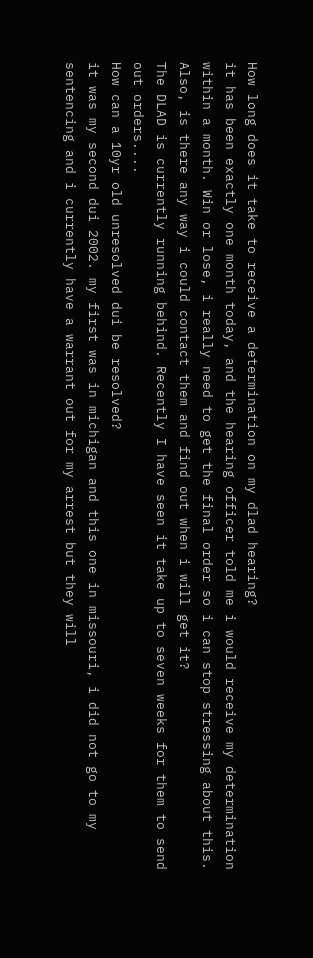How long does it take to receive a determination on my dlad hearing?
it has been exactly one month today, and the hearing officer told me i would receive my determination within a month. Win or lose, i really need to get the final order so i can stop stressing about this. Also, is there any way i could contact them and find out when i will get it?
The DLAD is currently running behind. Recently I have seen it take up to seven weeks for them to send out orders....
How can a 10yr old unresolved dui be resolved?
it was my second dui 2002. my first was in michigan and this one in missouri, i did not go to my sentencing and i currently have a warrant out for my arrest but they will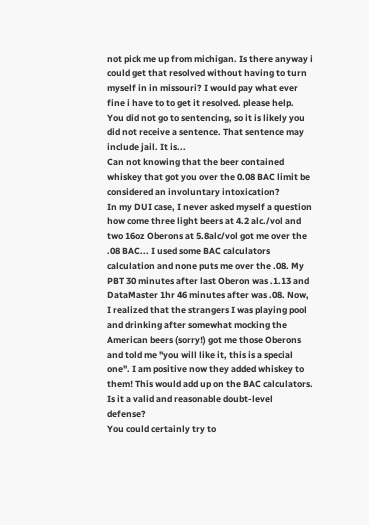not pick me up from michigan. Is there anyway i could get that resolved without having to turn myself in in missouri? I would pay what ever fine i have to to get it resolved. please help.
You did not go to sentencing, so it is likely you did not receive a sentence. That sentence may include jail. It is...
Can not knowing that the beer contained whiskey that got you over the 0.08 BAC limit be considered an involuntary intoxication?
In my DUI case, I never asked myself a question how come three light beers at 4.2 alc./vol and two 16oz Oberons at 5.8alc/vol got me over the .08 BAC... I used some BAC calculators calculation and none puts me over the .08. My PBT 30 minutes after last Oberon was .1.13 and DataMaster 1hr 46 minutes after was .08. Now, I realized that the strangers I was playing pool and drinking after somewhat mocking the American beers (sorry!) got me those Oberons and told me "you will like it, this is a special one". I am positive now they added whiskey to them! This would add up on the BAC calculators. Is it a valid and reasonable doubt-level defense?
You could certainly try to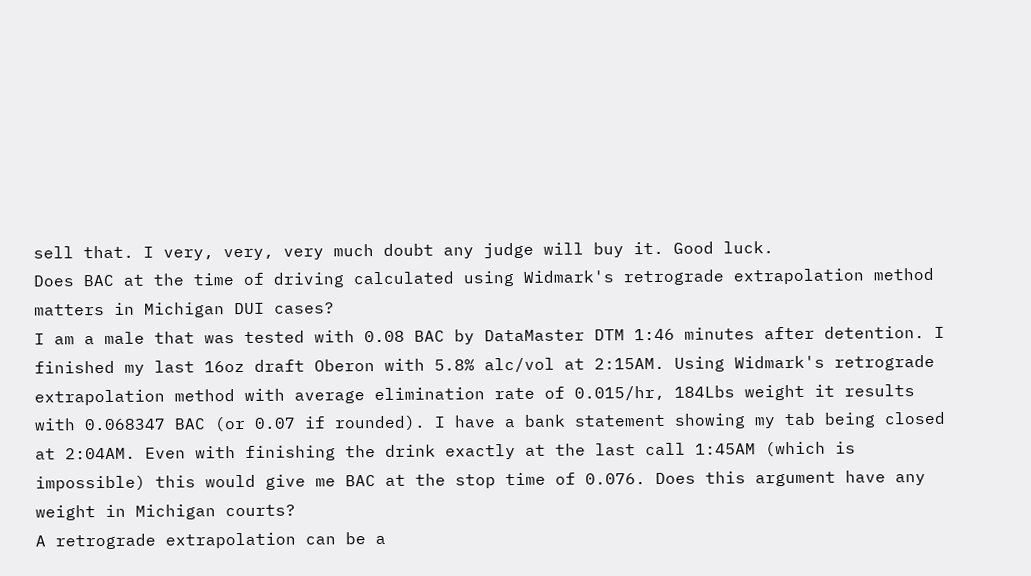sell that. I very, very, very much doubt any judge will buy it. Good luck.
Does BAC at the time of driving calculated using Widmark's retrograde extrapolation method matters in Michigan DUI cases?
I am a male that was tested with 0.08 BAC by DataMaster DTM 1:46 minutes after detention. I finished my last 16oz draft Oberon with 5.8% alc/vol at 2:15AM. Using Widmark's retrograde extrapolation method with average elimination rate of 0.015/hr, 184Lbs weight it results with 0.068347 BAC (or 0.07 if rounded). I have a bank statement showing my tab being closed at 2:04AM. Even with finishing the drink exactly at the last call 1:45AM (which is impossible) this would give me BAC at the stop time of 0.076. Does this argument have any weight in Michigan courts?
A retrograde extrapolation can be a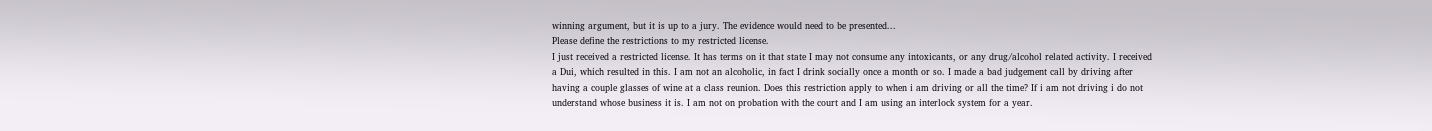winning argument, but it is up to a jury. The evidence would need to be presented...
Please define the restrictions to my restricted license.
I just received a restricted license. It has terms on it that state I may not consume any intoxicants, or any drug/alcohol related activity. I received a Dui, which resulted in this. I am not an alcoholic, in fact I drink socially once a month or so. I made a bad judgement call by driving after having a couple glasses of wine at a class reunion. Does this restriction apply to when i am driving or all the time? If i am not driving i do not understand whose business it is. I am not on probation with the court and I am using an interlock system for a year.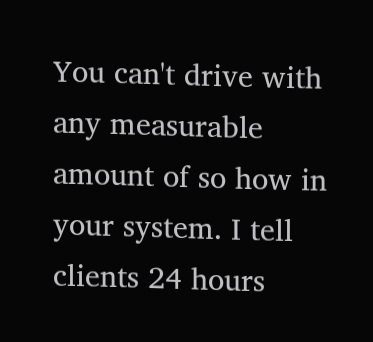You can't drive with any measurable amount of so how in your system. I tell clients 24 hours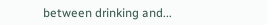between drinking and...